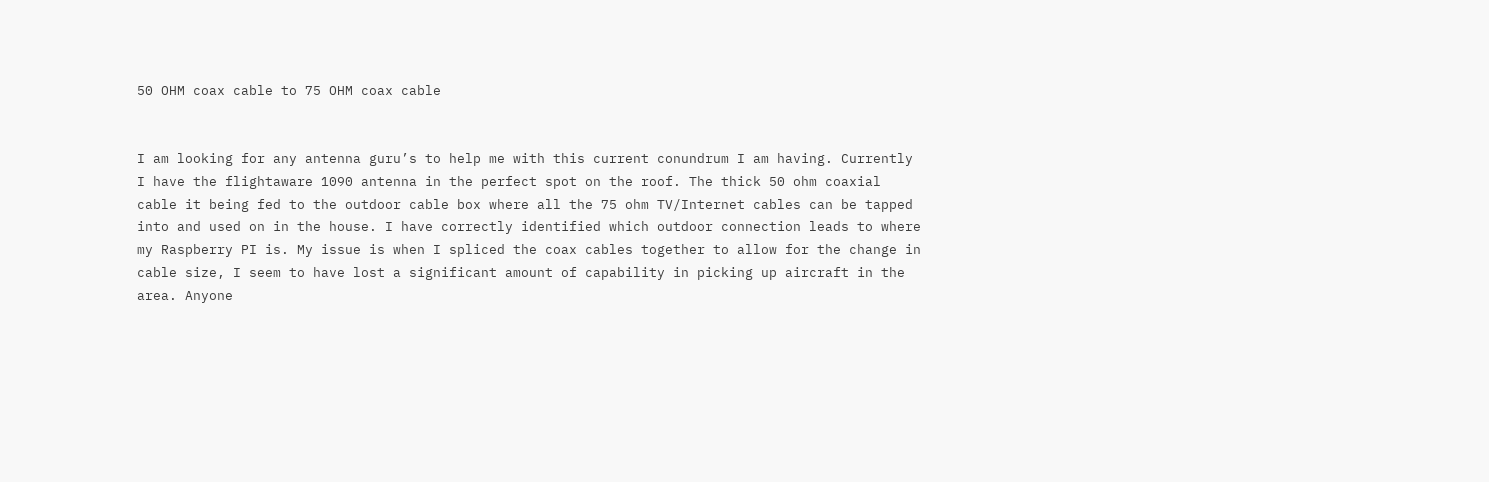50 OHM coax cable to 75 OHM coax cable


I am looking for any antenna guru’s to help me with this current conundrum I am having. Currently I have the flightaware 1090 antenna in the perfect spot on the roof. The thick 50 ohm coaxial cable it being fed to the outdoor cable box where all the 75 ohm TV/Internet cables can be tapped into and used on in the house. I have correctly identified which outdoor connection leads to where my Raspberry PI is. My issue is when I spliced the coax cables together to allow for the change in cable size, I seem to have lost a significant amount of capability in picking up aircraft in the area. Anyone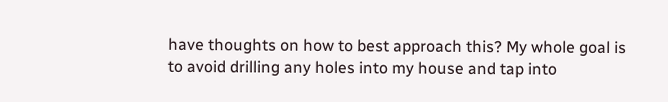have thoughts on how to best approach this? My whole goal is to avoid drilling any holes into my house and tap into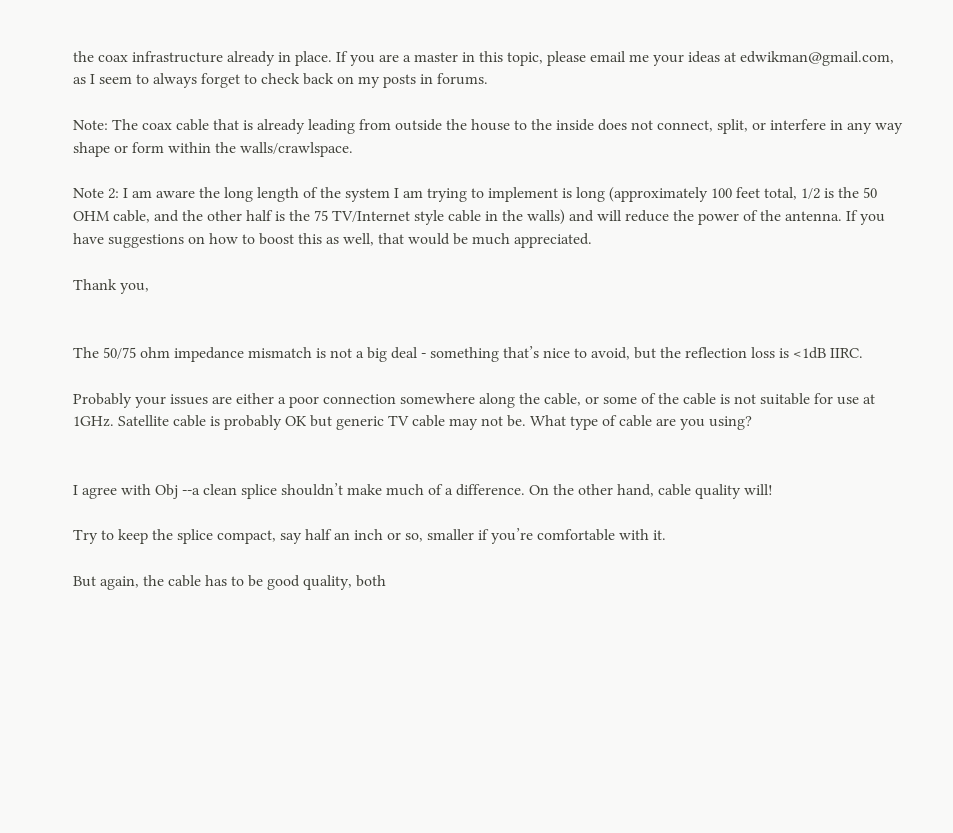the coax infrastructure already in place. If you are a master in this topic, please email me your ideas at edwikman@gmail.com, as I seem to always forget to check back on my posts in forums.

Note: The coax cable that is already leading from outside the house to the inside does not connect, split, or interfere in any way shape or form within the walls/crawlspace.

Note 2: I am aware the long length of the system I am trying to implement is long (approximately 100 feet total, 1/2 is the 50 OHM cable, and the other half is the 75 TV/Internet style cable in the walls) and will reduce the power of the antenna. If you have suggestions on how to boost this as well, that would be much appreciated.

Thank you,


The 50/75 ohm impedance mismatch is not a big deal - something that’s nice to avoid, but the reflection loss is <1dB IIRC.

Probably your issues are either a poor connection somewhere along the cable, or some of the cable is not suitable for use at 1GHz. Satellite cable is probably OK but generic TV cable may not be. What type of cable are you using?


I agree with Obj --a clean splice shouldn’t make much of a difference. On the other hand, cable quality will!

Try to keep the splice compact, say half an inch or so, smaller if you’re comfortable with it.

But again, the cable has to be good quality, both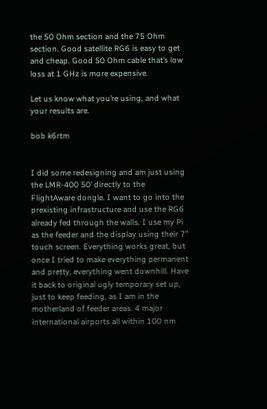the 50 Ohm section and the 75 Ohm section. Good satellite RG6 is easy to get and cheap. Good 50 Ohm cable that’s low loss at 1 GHz is more expensive.

Let us know what you’re using, and what your results are.

bob k6rtm


I did some redesigning and am just using the LMR-400 50’ directly to the FlightAware dongle. I want to go into the prexisting infrastructure and use the RG6 already fed through the walls. I use my Pi as the feeder and the display using their 7" touch screen. Everything works great, but once I tried to make everything permanent and pretty, everything went downhill. Have it back to original ugly temporary set up, just to keep feeding, as I am in the motherland of feeder areas. 4 major international airports all within 100 nm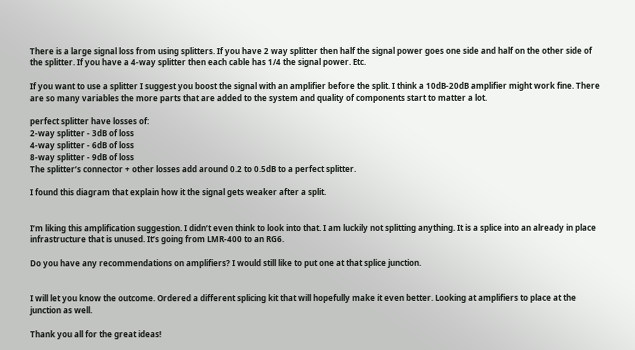There is a large signal loss from using splitters. If you have 2 way splitter then half the signal power goes one side and half on the other side of the splitter. If you have a 4-way splitter then each cable has 1/4 the signal power. Etc.

If you want to use a splitter I suggest you boost the signal with an amplifier before the split. I think a 10dB-20dB amplifier might work fine. There are so many variables the more parts that are added to the system and quality of components start to matter a lot.

perfect splitter have losses of:
2-way splitter - 3dB of loss
4-way splitter - 6dB of loss
8-way splitter - 9dB of loss
The splitter’s connector + other losses add around 0.2 to 0.5dB to a perfect splitter.

I found this diagram that explain how it the signal gets weaker after a split.


I’m liking this amplification suggestion. I didn’t even think to look into that. I am luckily not splitting anything. It is a splice into an already in place infrastructure that is unused. It’s going from LMR-400 to an RG6.

Do you have any recommendations on amplifiers? I would still like to put one at that splice junction.


I will let you know the outcome. Ordered a different splicing kit that will hopefully make it even better. Looking at amplifiers to place at the junction as well.

Thank you all for the great ideas!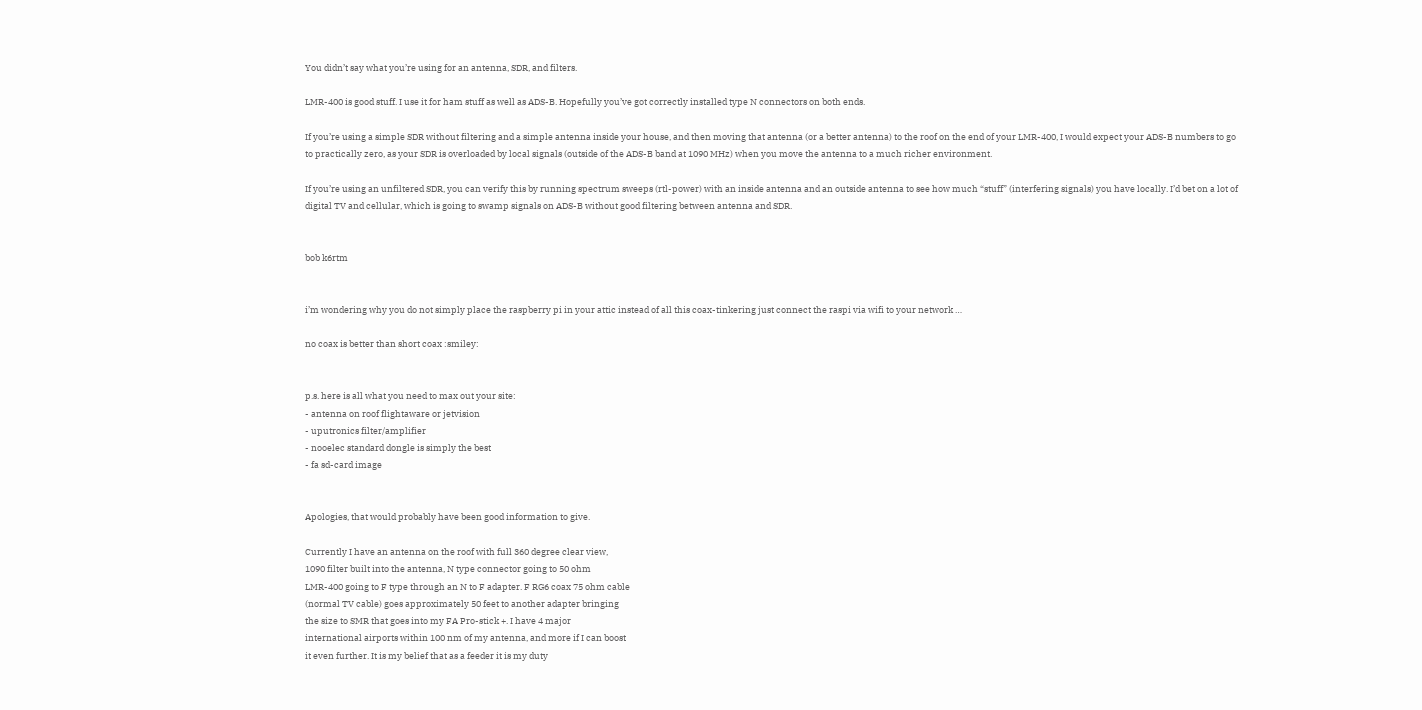You didn’t say what you’re using for an antenna, SDR, and filters.

LMR-400 is good stuff. I use it for ham stuff as well as ADS-B. Hopefully you’ve got correctly installed type N connectors on both ends.

If you’re using a simple SDR without filtering and a simple antenna inside your house, and then moving that antenna (or a better antenna) to the roof on the end of your LMR-400, I would expect your ADS-B numbers to go to practically zero, as your SDR is overloaded by local signals (outside of the ADS-B band at 1090 MHz) when you move the antenna to a much richer environment.

If you’re using an unfiltered SDR, you can verify this by running spectrum sweeps (rtl-power) with an inside antenna and an outside antenna to see how much “stuff” (interfering signals) you have locally. I’d bet on a lot of digital TV and cellular, which is going to swamp signals on ADS-B without good filtering between antenna and SDR.


bob k6rtm


i’m wondering why you do not simply place the raspberry pi in your attic instead of all this coax-tinkering just connect the raspi via wifi to your network …

no coax is better than short coax :smiley:


p.s. here is all what you need to max out your site:
- antenna on roof flightaware or jetvision
- uputronics filter/amplifier
- nooelec standard dongle is simply the best
- fa sd-card image


Apologies, that would probably have been good information to give.

Currently I have an antenna on the roof with full 360 degree clear view,
1090 filter built into the antenna, N type connector going to 50 ohm
LMR-400 going to F type through an N to F adapter. F RG6 coax 75 ohm cable
(normal TV cable) goes approximately 50 feet to another adapter bringing
the size to SMR that goes into my FA Pro-stick +. I have 4 major
international airports within 100 nm of my antenna, and more if I can boost
it even further. It is my belief that as a feeder it is my duty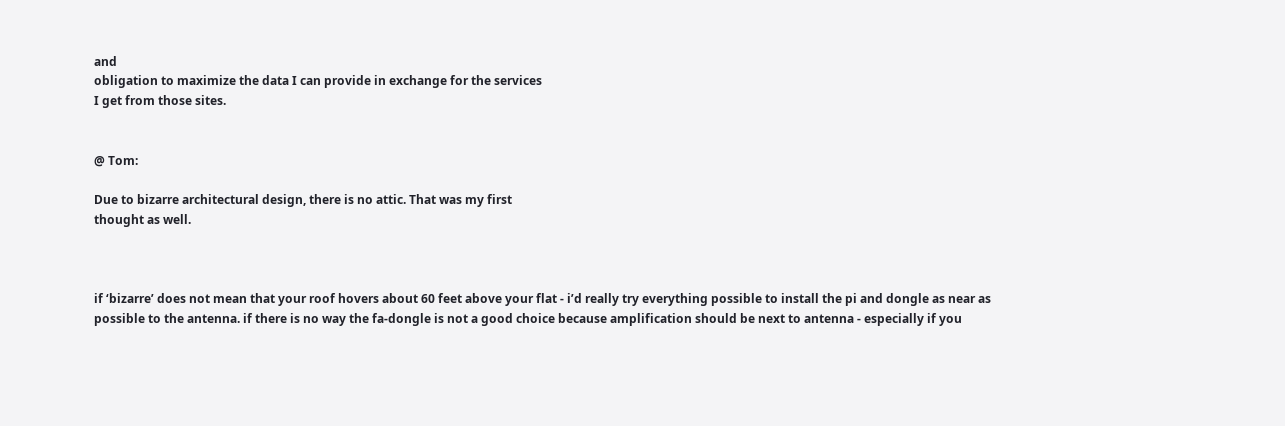and
obligation to maximize the data I can provide in exchange for the services
I get from those sites.


@ Tom:

Due to bizarre architectural design, there is no attic. That was my first
thought as well.



if ‘bizarre’ does not mean that your roof hovers about 60 feet above your flat - i’d really try everything possible to install the pi and dongle as near as possible to the antenna. if there is no way the fa-dongle is not a good choice because amplification should be next to antenna - especially if you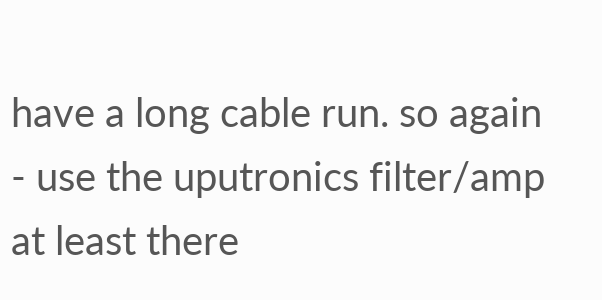have a long cable run. so again - use the uputronics filter/amp at least there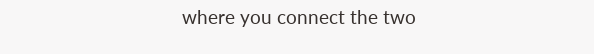where you connect the two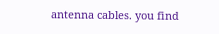antenna cables. you find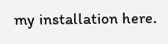my installation here.